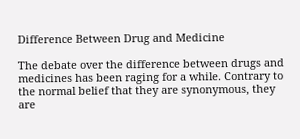Difference Between Drug and Medicine

The debate over the difference between drugs and medicines has been raging for a while. Contrary to the normal belief that they are synonymous, they are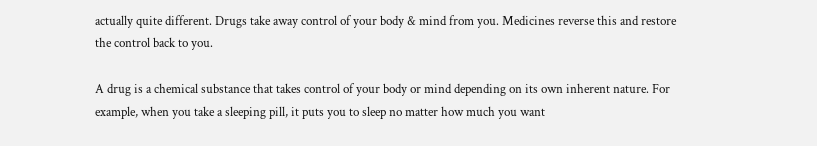actually quite different. Drugs take away control of your body & mind from you. Medicines reverse this and restore the control back to you.

A drug is a chemical substance that takes control of your body or mind depending on its own inherent nature. For example, when you take a sleeping pill, it puts you to sleep no matter how much you want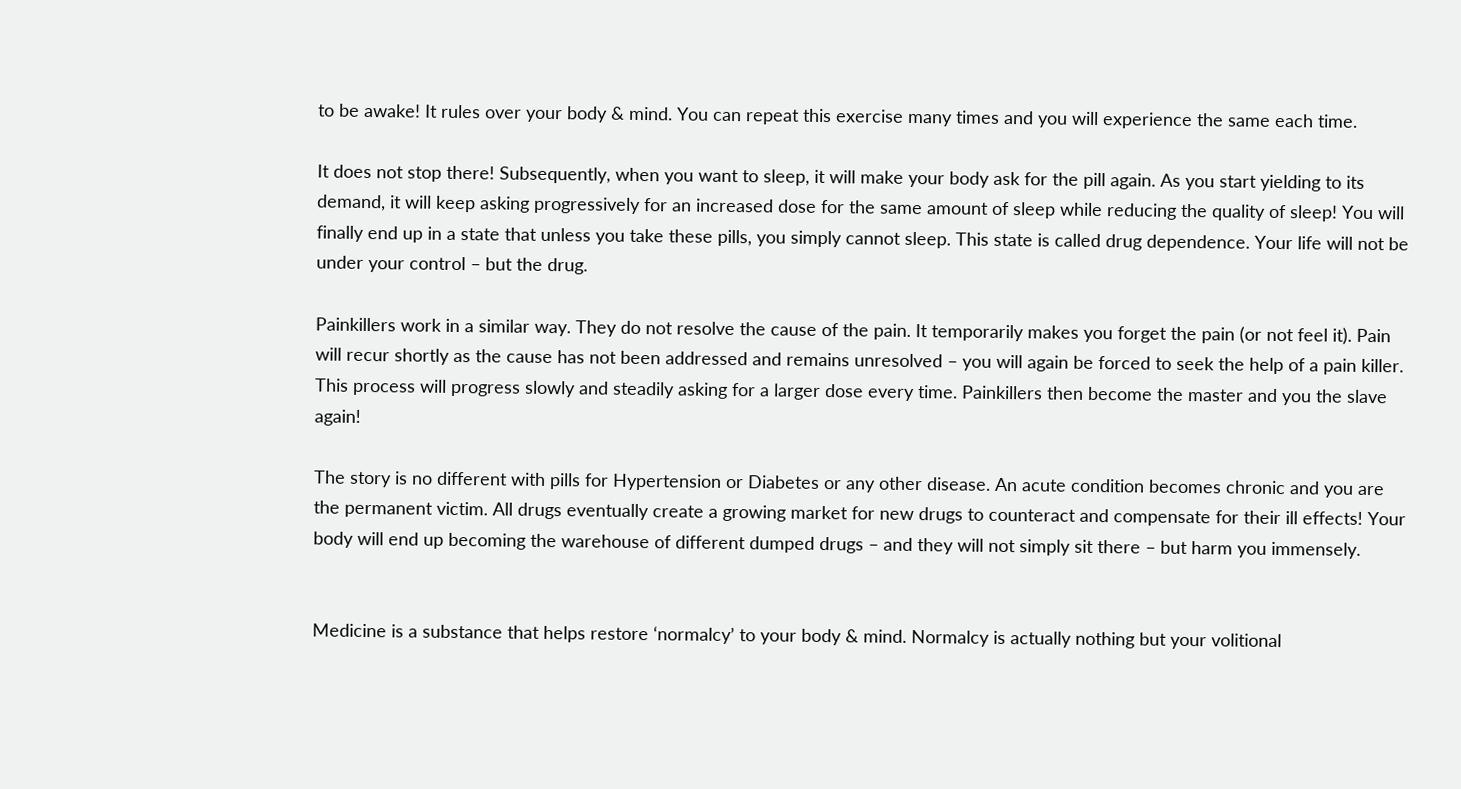to be awake! It rules over your body & mind. You can repeat this exercise many times and you will experience the same each time.

It does not stop there! Subsequently, when you want to sleep, it will make your body ask for the pill again. As you start yielding to its demand, it will keep asking progressively for an increased dose for the same amount of sleep while reducing the quality of sleep! You will finally end up in a state that unless you take these pills, you simply cannot sleep. This state is called drug dependence. Your life will not be under your control – but the drug.

Painkillers work in a similar way. They do not resolve the cause of the pain. It temporarily makes you forget the pain (or not feel it). Pain will recur shortly as the cause has not been addressed and remains unresolved – you will again be forced to seek the help of a pain killer. This process will progress slowly and steadily asking for a larger dose every time. Painkillers then become the master and you the slave again!

The story is no different with pills for Hypertension or Diabetes or any other disease. An acute condition becomes chronic and you are the permanent victim. All drugs eventually create a growing market for new drugs to counteract and compensate for their ill effects! Your body will end up becoming the warehouse of different dumped drugs – and they will not simply sit there – but harm you immensely.


Medicine is a substance that helps restore ‘normalcy’ to your body & mind. Normalcy is actually nothing but your volitional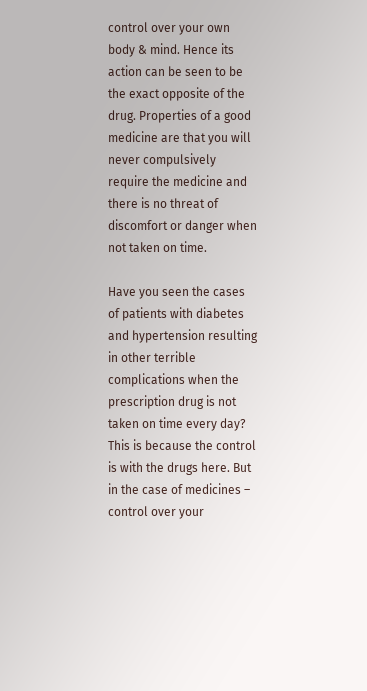control over your own body & mind. Hence its action can be seen to be the exact opposite of the drug. Properties of a good medicine are that you will never compulsively require the medicine and there is no threat of discomfort or danger when not taken on time.

Have you seen the cases of patients with diabetes and hypertension resulting in other terrible complications when the prescription drug is not taken on time every day? This is because the control is with the drugs here. But in the case of medicines – control over your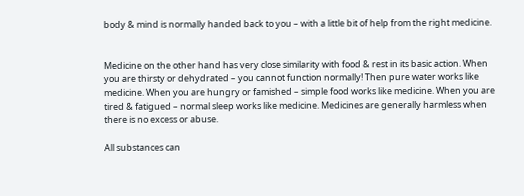body & mind is normally handed back to you – with a little bit of help from the right medicine.


Medicine on the other hand has very close similarity with food & rest in its basic action. When you are thirsty or dehydrated – you cannot function normally! Then pure water works like medicine. When you are hungry or famished – simple food works like medicine. When you are tired & fatigued – normal sleep works like medicine. Medicines are generally harmless when there is no excess or abuse.

All substances can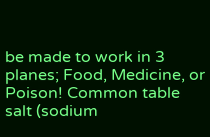be made to work in 3 planes; Food, Medicine, or Poison! Common table salt (sodium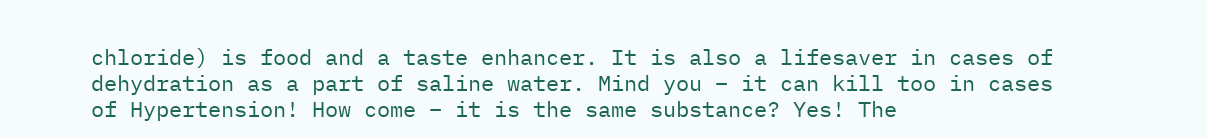chloride) is food and a taste enhancer. It is also a lifesaver in cases of dehydration as a part of saline water. Mind you – it can kill too in cases of Hypertension! How come – it is the same substance? Yes! The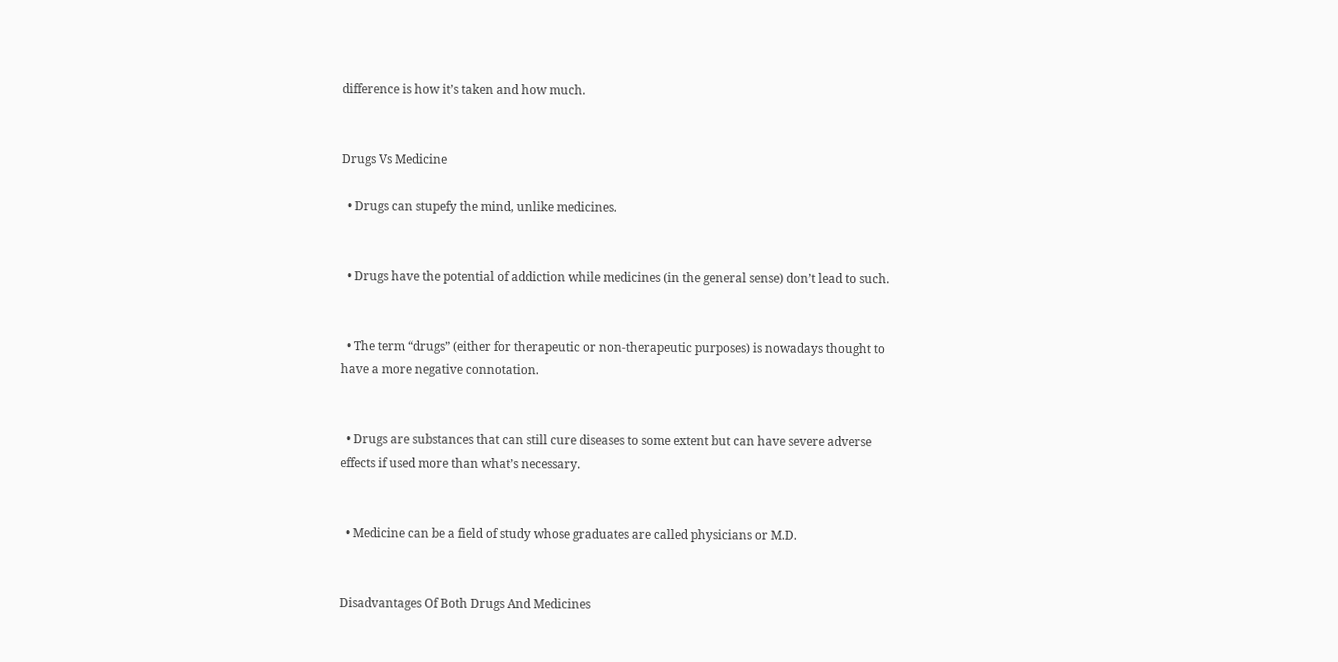difference is how it’s taken and how much.


Drugs Vs Medicine

  • Drugs can stupefy the mind, unlike medicines.


  • Drugs have the potential of addiction while medicines (in the general sense) don’t lead to such.


  • The term “drugs” (either for therapeutic or non-therapeutic purposes) is nowadays thought to have a more negative connotation.


  • Drugs are substances that can still cure diseases to some extent but can have severe adverse effects if used more than what’s necessary.


  • Medicine can be a field of study whose graduates are called physicians or M.D.


Disadvantages Of Both Drugs And Medicines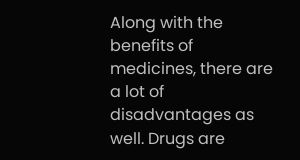Along with the benefits of medicines, there are a lot of disadvantages as well. Drugs are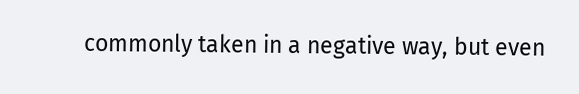commonly taken in a negative way, but even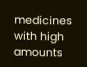medicines with high amounts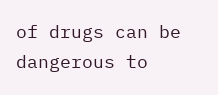of drugs can be dangerous to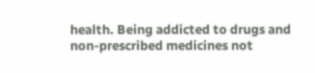health. Being addicted to drugs and non-prescribed medicines not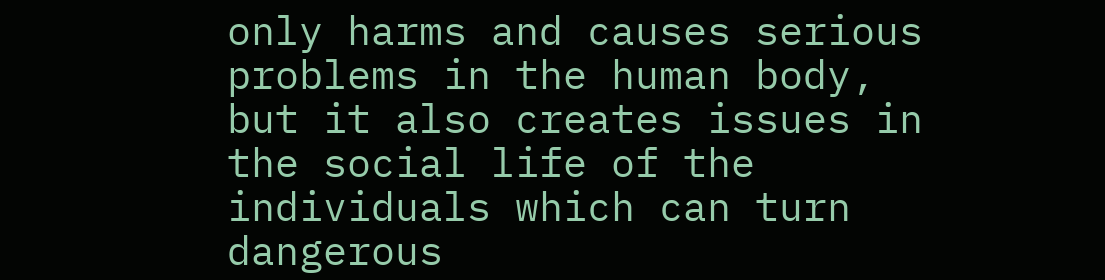only harms and causes serious problems in the human body, but it also creates issues in the social life of the individuals which can turn dangerous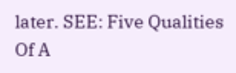later. SEE: Five Qualities Of A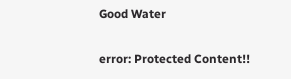Good Water

error: Protected Content!!